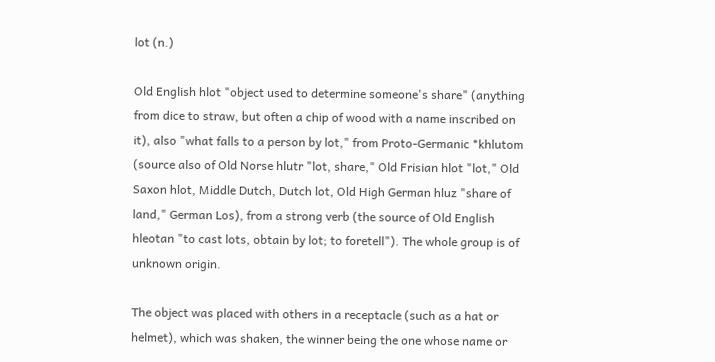lot (n.)

Old English hlot "object used to determine someone's share" (anything from dice to straw, but often a chip of wood with a name inscribed on it), also "what falls to a person by lot," from Proto-Germanic *khlutom (source also of Old Norse hlutr "lot, share," Old Frisian hlot "lot," Old Saxon hlot, Middle Dutch, Dutch lot, Old High German hluz "share of land," German Los), from a strong verb (the source of Old English hleotan "to cast lots, obtain by lot; to foretell"). The whole group is of unknown origin.

The object was placed with others in a receptacle (such as a hat or helmet), which was shaken, the winner being the one whose name or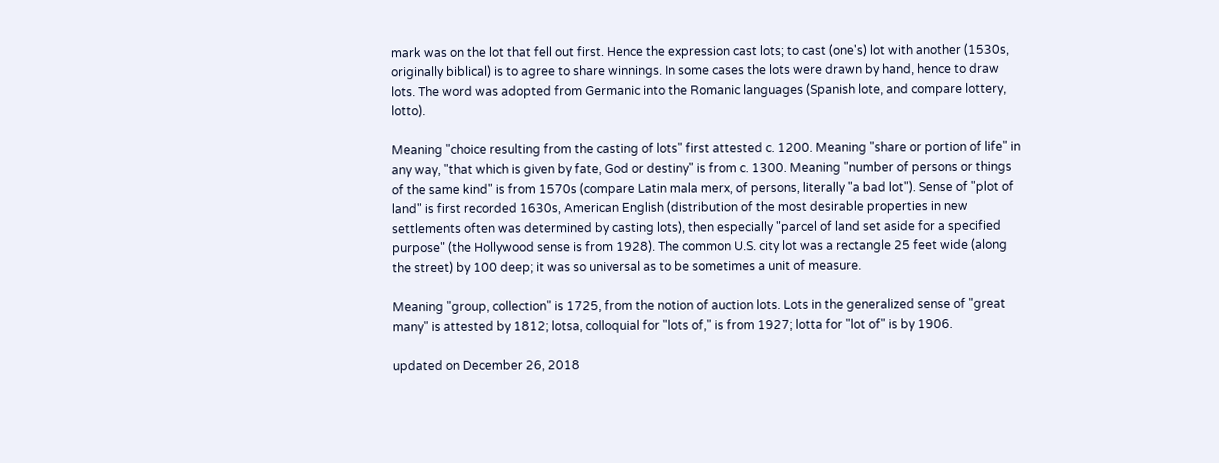mark was on the lot that fell out first. Hence the expression cast lots; to cast (one's) lot with another (1530s, originally biblical) is to agree to share winnings. In some cases the lots were drawn by hand, hence to draw lots. The word was adopted from Germanic into the Romanic languages (Spanish lote, and compare lottery, lotto).

Meaning "choice resulting from the casting of lots" first attested c. 1200. Meaning "share or portion of life" in any way, "that which is given by fate, God or destiny" is from c. 1300. Meaning "number of persons or things of the same kind" is from 1570s (compare Latin mala merx, of persons, literally "a bad lot"). Sense of "plot of land" is first recorded 1630s, American English (distribution of the most desirable properties in new settlements often was determined by casting lots), then especially "parcel of land set aside for a specified purpose" (the Hollywood sense is from 1928). The common U.S. city lot was a rectangle 25 feet wide (along the street) by 100 deep; it was so universal as to be sometimes a unit of measure.

Meaning "group, collection" is 1725, from the notion of auction lots. Lots in the generalized sense of "great many" is attested by 1812; lotsa, colloquial for "lots of," is from 1927; lotta for "lot of" is by 1906.

updated on December 26, 2018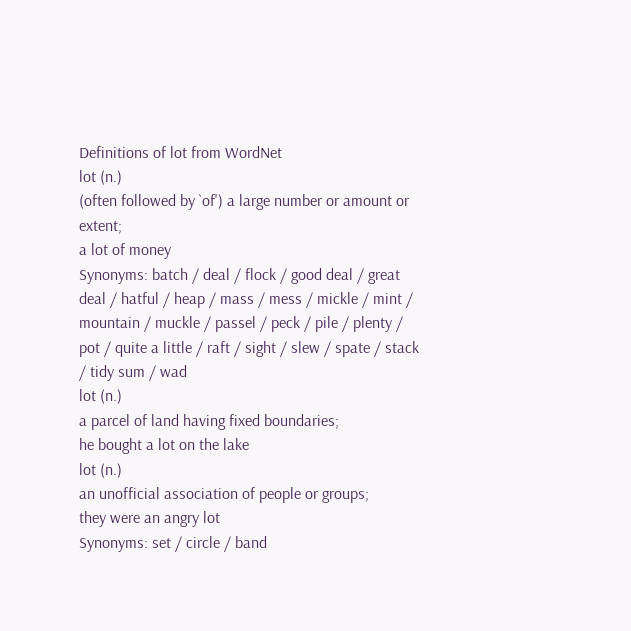Definitions of lot from WordNet
lot (n.)
(often followed by `of') a large number or amount or extent;
a lot of money
Synonyms: batch / deal / flock / good deal / great deal / hatful / heap / mass / mess / mickle / mint / mountain / muckle / passel / peck / pile / plenty / pot / quite a little / raft / sight / slew / spate / stack / tidy sum / wad
lot (n.)
a parcel of land having fixed boundaries;
he bought a lot on the lake
lot (n.)
an unofficial association of people or groups;
they were an angry lot
Synonyms: set / circle / band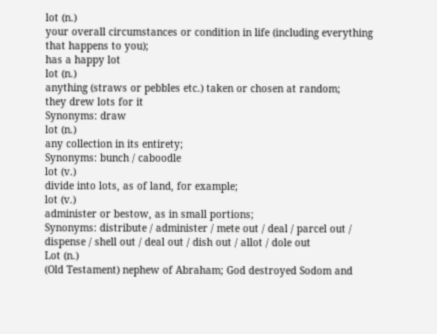lot (n.)
your overall circumstances or condition in life (including everything that happens to you);
has a happy lot
lot (n.)
anything (straws or pebbles etc.) taken or chosen at random;
they drew lots for it
Synonyms: draw
lot (n.)
any collection in its entirety;
Synonyms: bunch / caboodle
lot (v.)
divide into lots, as of land, for example;
lot (v.)
administer or bestow, as in small portions;
Synonyms: distribute / administer / mete out / deal / parcel out / dispense / shell out / deal out / dish out / allot / dole out
Lot (n.)
(Old Testament) nephew of Abraham; God destroyed Sodom and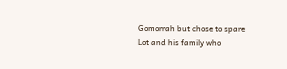Gomorrah but chose to spare Lot and his family who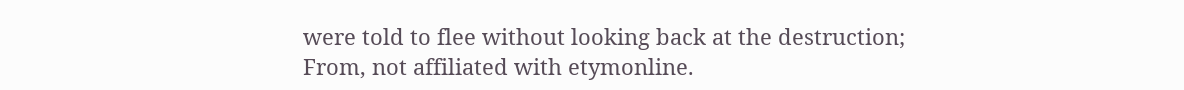were told to flee without looking back at the destruction;
From, not affiliated with etymonline.